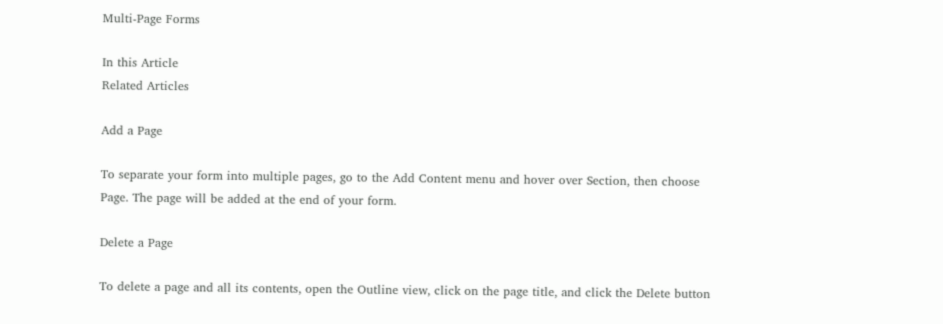Multi-Page Forms

In this Article
Related Articles

Add a Page

To separate your form into multiple pages, go to the Add Content menu and hover over Section, then choose Page. The page will be added at the end of your form.

Delete a Page

To delete a page and all its contents, open the Outline view, click on the page title, and click the Delete button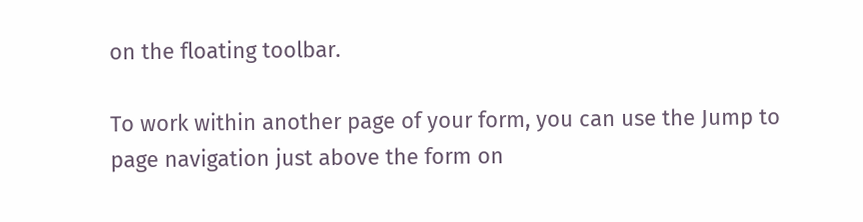on the floating toolbar.

To work within another page of your form, you can use the Jump to page navigation just above the form on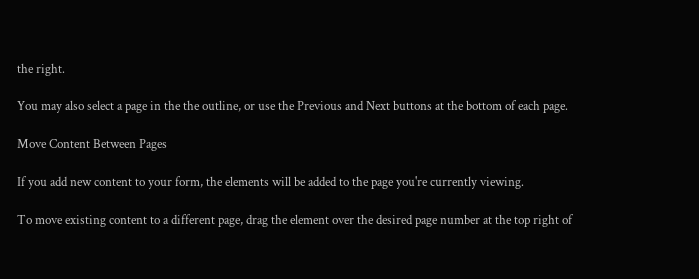the right.

You may also select a page in the the outline, or use the Previous and Next buttons at the bottom of each page.

Move Content Between Pages

If you add new content to your form, the elements will be added to the page you're currently viewing.

To move existing content to a different page, drag the element over the desired page number at the top right of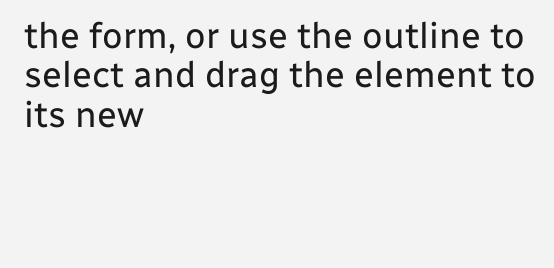the form, or use the outline to select and drag the element to its new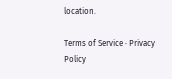location.

Terms of Service · Privacy Policy